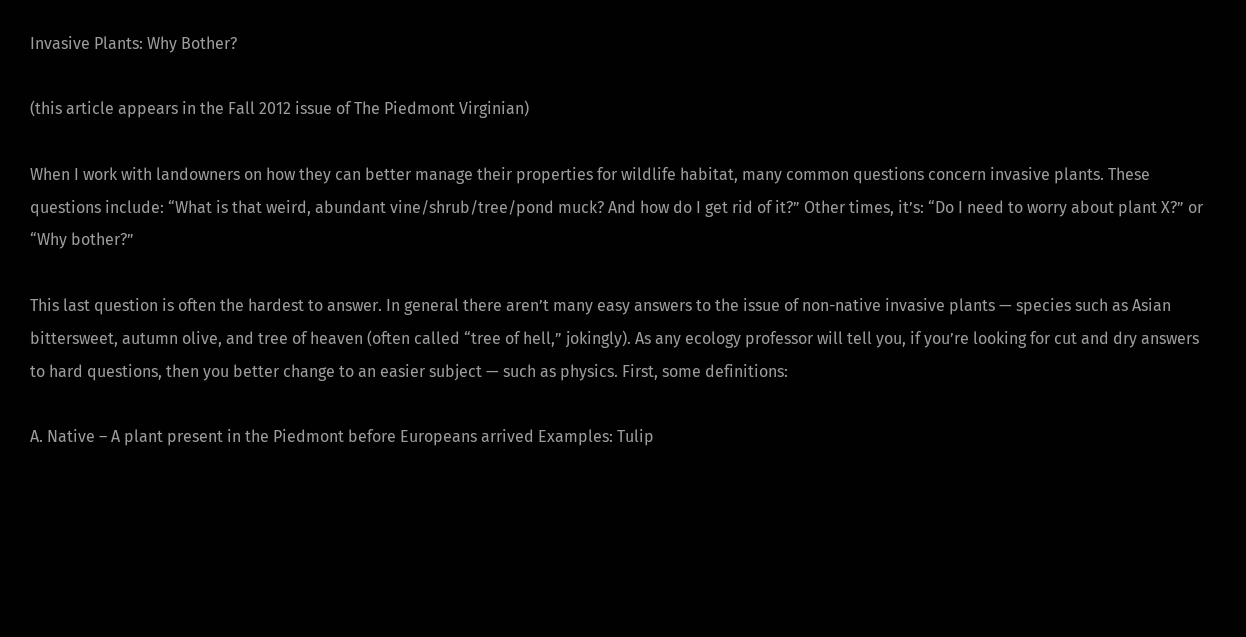Invasive Plants: Why Bother?

(this article appears in the Fall 2012 issue of The Piedmont Virginian)

When I work with landowners on how they can better manage their properties for wildlife habitat, many common questions concern invasive plants. These questions include: “What is that weird, abundant vine/shrub/tree/pond muck? And how do I get rid of it?” Other times, it’s: “Do I need to worry about plant X?” or “Why bother?”

This last question is often the hardest to answer. In general there aren’t many easy answers to the issue of non-native invasive plants — species such as Asian bittersweet, autumn olive, and tree of heaven (often called “tree of hell,” jokingly). As any ecology professor will tell you, if you’re looking for cut and dry answers to hard questions, then you better change to an easier subject — such as physics. First, some definitions:

A. Native – A plant present in the Piedmont before Europeans arrived Examples: Tulip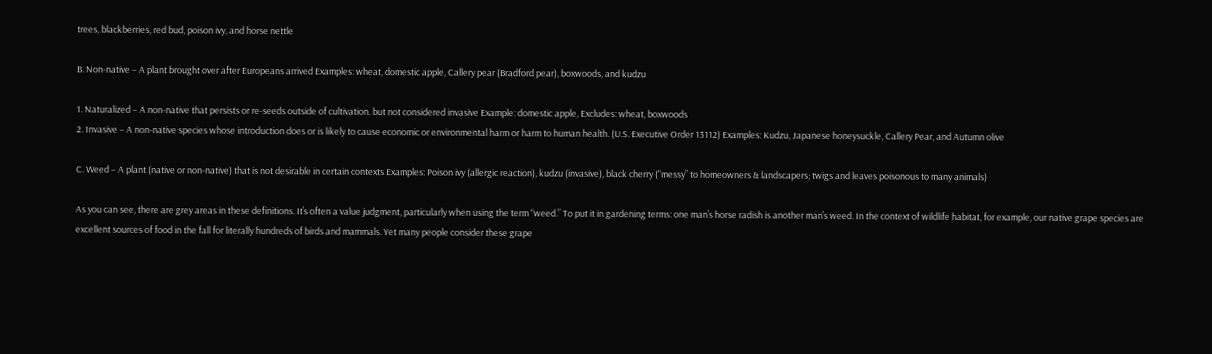trees, blackberries, red bud, poison ivy, and horse nettle

B. Non-native – A plant brought over after Europeans arrived Examples: wheat, domestic apple, Callery pear (Bradford pear), boxwoods, and kudzu

1. Naturalized – A non-native that persists or re-seeds outside of cultivation. but not considered invasive Example: domestic apple, Excludes: wheat, boxwoods
2. Invasive – A non-native species whose introduction does or is likely to cause economic or environmental harm or harm to human health. (U.S. Executive Order 13112) Examples: Kudzu, Japanese honeysuckle, Callery Pear, and Autumn olive

C. Weed – A plant (native or non-native) that is not desirable in certain contexts Examples: Poison ivy (allergic reaction), kudzu (invasive), black cherry (“messy” to homeowners & landscapers; twigs and leaves poisonous to many animals)

As you can see, there are grey areas in these definitions. It’s often a value judgment, particularly when using the term “weed.” To put it in gardening terms: one man’s horse radish is another man’s weed. In the context of wildlife habitat, for example, our native grape species are excellent sources of food in the fall for literally hundreds of birds and mammals. Yet many people consider these grape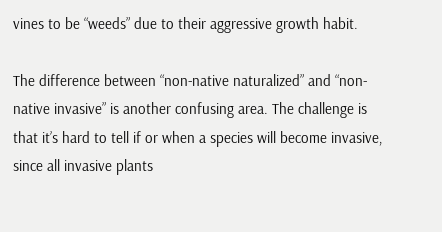vines to be “weeds” due to their aggressive growth habit.

The difference between “non-native naturalized” and “non-native invasive” is another confusing area. The challenge is that it’s hard to tell if or when a species will become invasive, since all invasive plants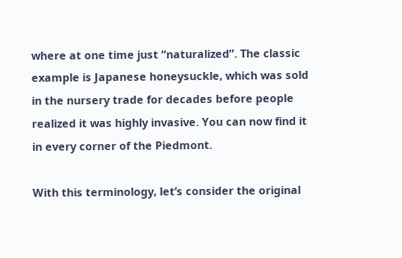where at one time just “naturalized”. The classic example is Japanese honeysuckle, which was sold in the nursery trade for decades before people realized it was highly invasive. You can now find it in every corner of the Piedmont.

With this terminology, let’s consider the original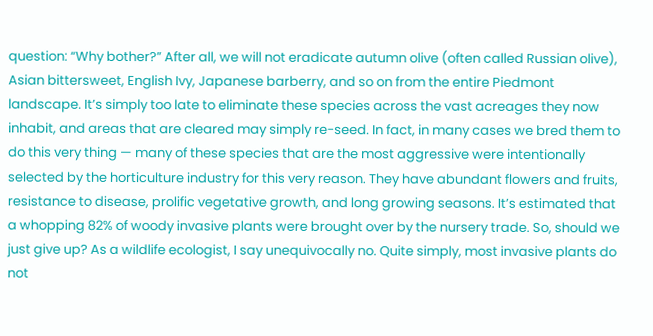question: “Why bother?” After all, we will not eradicate autumn olive (often called Russian olive), Asian bittersweet, English Ivy, Japanese barberry, and so on from the entire Piedmont landscape. It’s simply too late to eliminate these species across the vast acreages they now inhabit, and areas that are cleared may simply re-seed. In fact, in many cases we bred them to do this very thing — many of these species that are the most aggressive were intentionally selected by the horticulture industry for this very reason. They have abundant flowers and fruits, resistance to disease, prolific vegetative growth, and long growing seasons. It’s estimated that a whopping 82% of woody invasive plants were brought over by the nursery trade. So, should we just give up? As a wildlife ecologist, I say unequivocally no. Quite simply, most invasive plants do not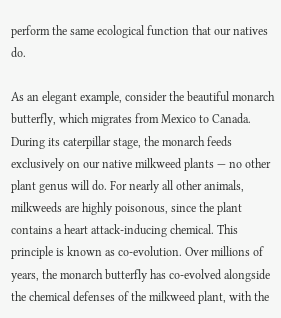perform the same ecological function that our natives do.

As an elegant example, consider the beautiful monarch butterfly, which migrates from Mexico to Canada. During its caterpillar stage, the monarch feeds exclusively on our native milkweed plants — no other plant genus will do. For nearly all other animals, milkweeds are highly poisonous, since the plant contains a heart attack-inducing chemical. This principle is known as co-evolution. Over millions of years, the monarch butterfly has co-evolved alongside the chemical defenses of the milkweed plant, with the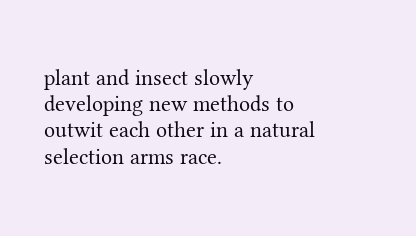plant and insect slowly developing new methods to outwit each other in a natural selection arms race.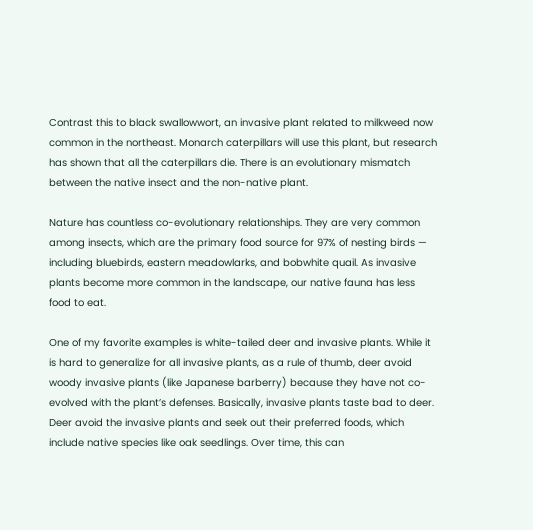Contrast this to black swallowwort, an invasive plant related to milkweed now common in the northeast. Monarch caterpillars will use this plant, but research has shown that all the caterpillars die. There is an evolutionary mismatch between the native insect and the non-native plant.

Nature has countless co-evolutionary relationships. They are very common among insects, which are the primary food source for 97% of nesting birds — including bluebirds, eastern meadowlarks, and bobwhite quail. As invasive plants become more common in the landscape, our native fauna has less food to eat.

One of my favorite examples is white-tailed deer and invasive plants. While it is hard to generalize for all invasive plants, as a rule of thumb, deer avoid woody invasive plants (like Japanese barberry) because they have not co-evolved with the plant’s defenses. Basically, invasive plants taste bad to deer. Deer avoid the invasive plants and seek out their preferred foods, which include native species like oak seedlings. Over time, this can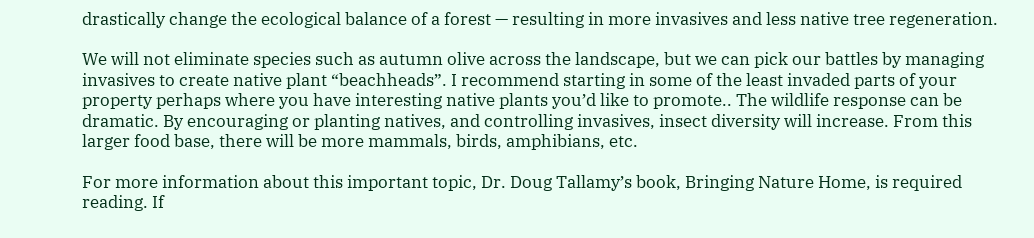drastically change the ecological balance of a forest — resulting in more invasives and less native tree regeneration.

We will not eliminate species such as autumn olive across the landscape, but we can pick our battles by managing invasives to create native plant “beachheads”. I recommend starting in some of the least invaded parts of your property perhaps where you have interesting native plants you’d like to promote.. The wildlife response can be dramatic. By encouraging or planting natives, and controlling invasives, insect diversity will increase. From this larger food base, there will be more mammals, birds, amphibians, etc.

For more information about this important topic, Dr. Doug Tallamy’s book, Bringing Nature Home, is required reading. If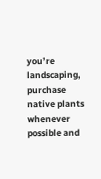you’re landscaping, purchase native plants whenever possible and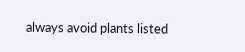always avoid plants listed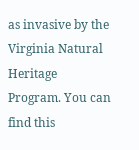as invasive by the Virginia Natural Heritage Program. You can find this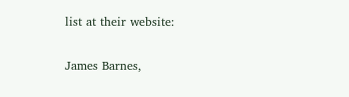list at their website:

James Barnes,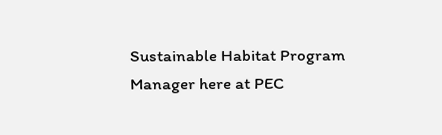Sustainable Habitat Program Manager here at PEC